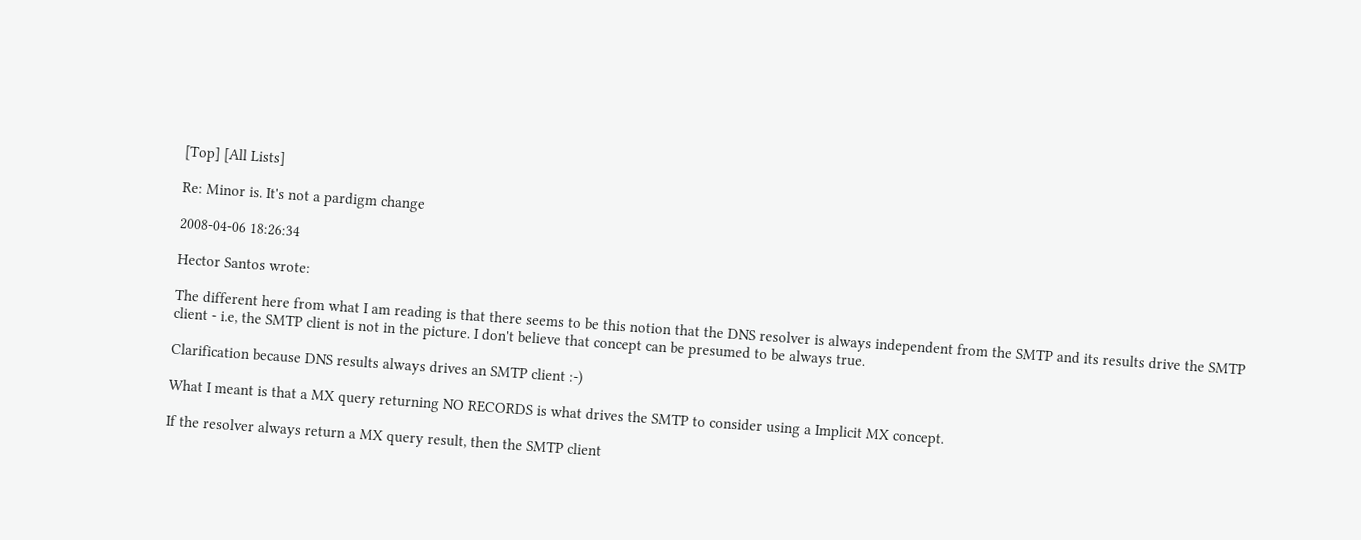[Top] [All Lists]

Re: Minor is. It's not a pardigm change

2008-04-06 18:26:34

Hector Santos wrote:

The different here from what I am reading is that there seems to be this notion that the DNS resolver is always independent from the SMTP and its results drive the SMTP client - i.e, the SMTP client is not in the picture. I don't believe that concept can be presumed to be always true.

Clarification because DNS results always drives an SMTP client :-)

What I meant is that a MX query returning NO RECORDS is what drives the SMTP to consider using a Implicit MX concept.

If the resolver always return a MX query result, then the SMTP client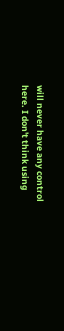will never have any control here. I don't think using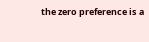the zero preference is a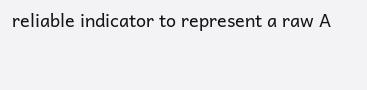reliable indicator to represent a raw A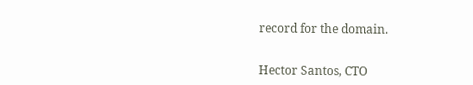record for the domain.


Hector Santos, CTO